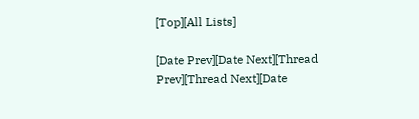[Top][All Lists]

[Date Prev][Date Next][Thread Prev][Thread Next][Date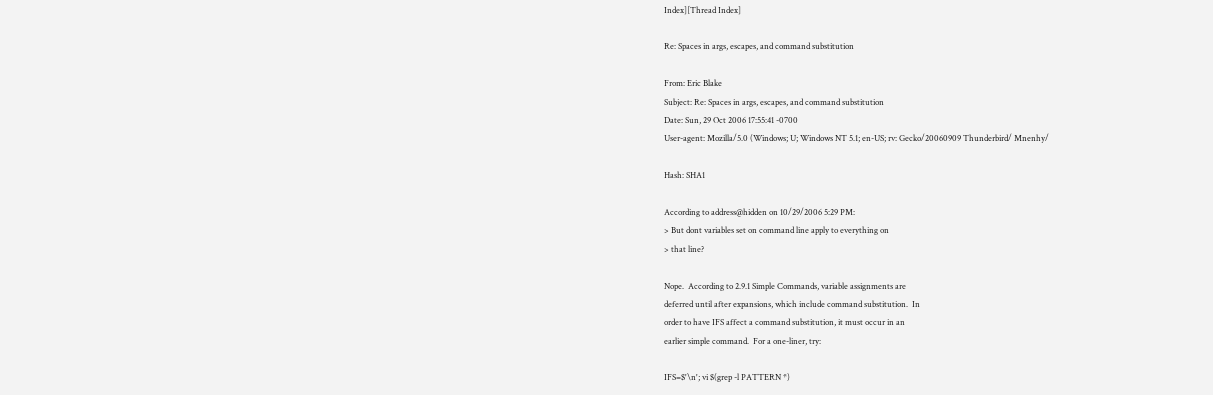Index][Thread Index]

Re: Spaces in args, escapes, and command substitution

From: Eric Blake
Subject: Re: Spaces in args, escapes, and command substitution
Date: Sun, 29 Oct 2006 17:55:41 -0700
User-agent: Mozilla/5.0 (Windows; U; Windows NT 5.1; en-US; rv: Gecko/20060909 Thunderbird/ Mnenhy/

Hash: SHA1

According to address@hidden on 10/29/2006 5:29 PM:
> But dont variables set on command line apply to everything on
> that line?

Nope.  According to 2.9.1 Simple Commands, variable assignments are
deferred until after expansions, which include command substitution.  In
order to have IFS affect a command substitution, it must occur in an
earlier simple command.  For a one-liner, try:

IFS=$'\n'; vi $(grep -l PATTERN *)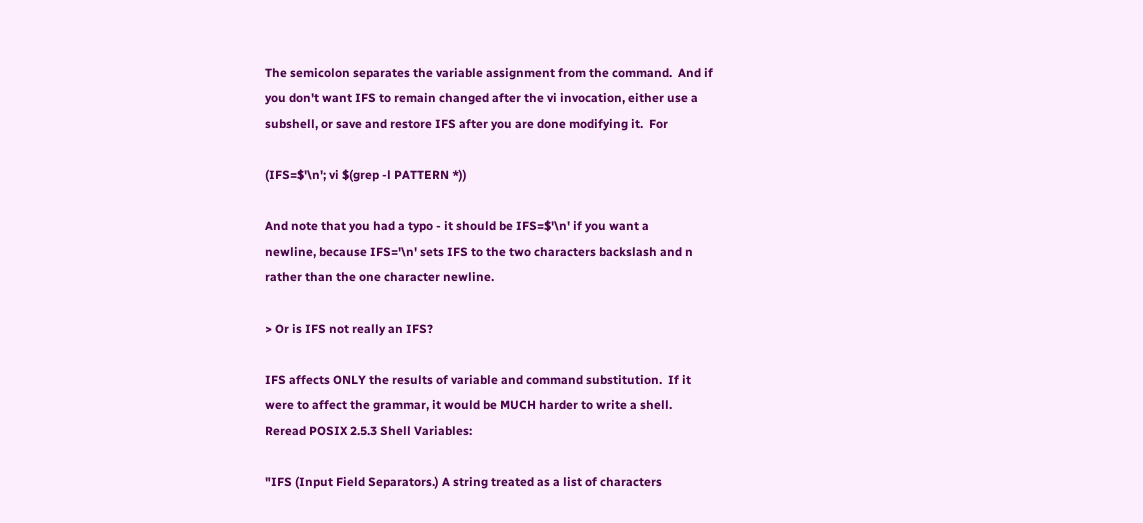The semicolon separates the variable assignment from the command.  And if
you don't want IFS to remain changed after the vi invocation, either use a
subshell, or save and restore IFS after you are done modifying it.  For

(IFS=$'\n'; vi $(grep -l PATTERN *))

And note that you had a typo - it should be IFS=$'\n' if you want a
newline, because IFS='\n' sets IFS to the two characters backslash and n
rather than the one character newline.

> Or is IFS not really an IFS?

IFS affects ONLY the results of variable and command substitution.  If it
were to affect the grammar, it would be MUCH harder to write a shell.
Reread POSIX 2.5.3 Shell Variables:

"IFS (Input Field Separators.) A string treated as a list of characters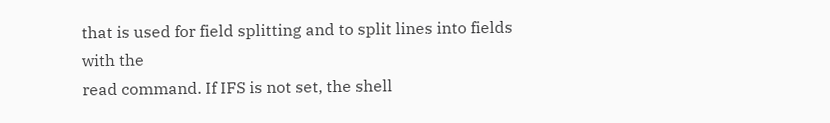that is used for field splitting and to split lines into fields with the
read command. If IFS is not set, the shell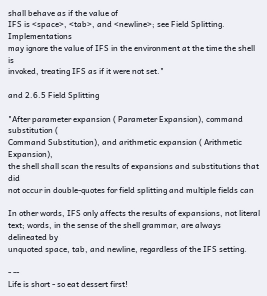shall behave as if the value of
IFS is <space>, <tab>, and <newline>; see Field Splitting. Implementations
may ignore the value of IFS in the environment at the time the shell is
invoked, treating IFS as if it were not set."

and 2.6.5 Field Splitting

"After parameter expansion ( Parameter Expansion), command substitution (
Command Substitution), and arithmetic expansion ( Arithmetic Expansion),
the shell shall scan the results of expansions and substitutions that did
not occur in double-quotes for field splitting and multiple fields can

In other words, IFS only affects the results of expansions, not literal
text; words, in the sense of the shell grammar, are always delineated by
unquoted space, tab, and newline, regardless of the IFS setting.

- --
Life is short - so eat dessert first!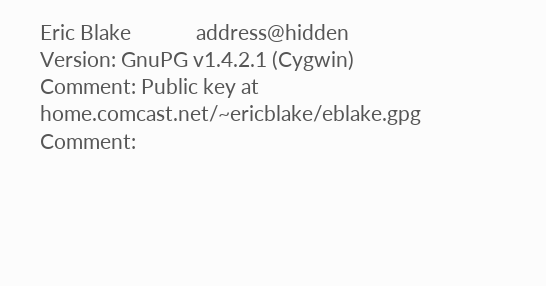Eric Blake             address@hidden
Version: GnuPG v1.4.2.1 (Cygwin)
Comment: Public key at home.comcast.net/~ericblake/eblake.gpg
Comment: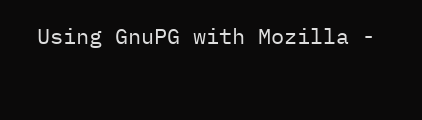Using GnuPG with Mozilla -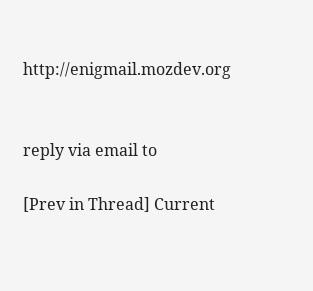http://enigmail.mozdev.org


reply via email to

[Prev in Thread] Current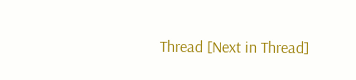Thread [Next in Thread]